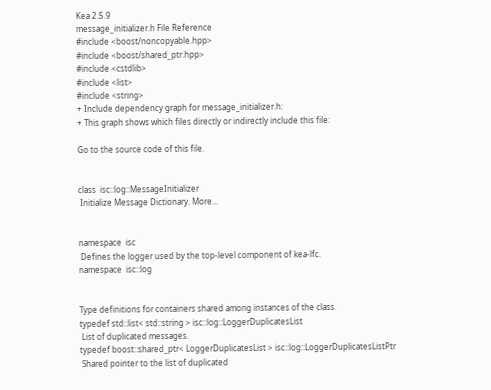Kea 2.5.9
message_initializer.h File Reference
#include <boost/noncopyable.hpp>
#include <boost/shared_ptr.hpp>
#include <cstdlib>
#include <list>
#include <string>
+ Include dependency graph for message_initializer.h:
+ This graph shows which files directly or indirectly include this file:

Go to the source code of this file.


class  isc::log::MessageInitializer
 Initialize Message Dictionary. More...


namespace  isc
 Defines the logger used by the top-level component of kea-lfc.
namespace  isc::log


Type definitions for containers shared among instances of the class.
typedef std::list< std::string > isc::log::LoggerDuplicatesList
 List of duplicated messages.
typedef boost::shared_ptr< LoggerDuplicatesList > isc::log::LoggerDuplicatesListPtr
 Shared pointer to the list of duplicated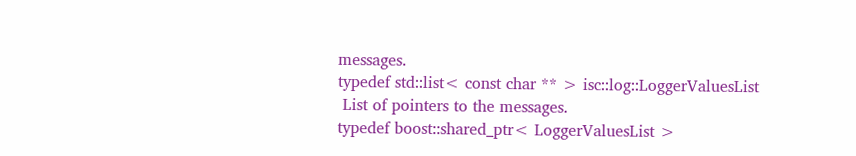messages.
typedef std::list< const char ** > isc::log::LoggerValuesList
 List of pointers to the messages.
typedef boost::shared_ptr< LoggerValuesList >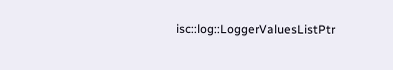isc::log::LoggerValuesListPtr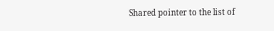Shared pointer to the list of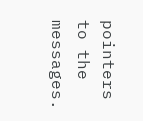pointers to the messages.